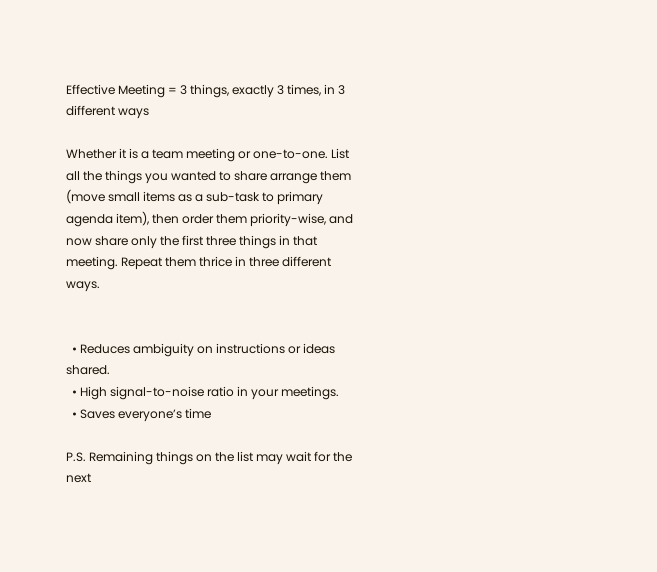Effective Meeting = 3 things, exactly 3 times, in 3 different ways

Whether it is a team meeting or one-to-one. List all the things you wanted to share arrange them (move small items as a sub-task to primary agenda item), then order them priority-wise, and now share only the first three things in that meeting. Repeat them thrice in three different ways.


  • Reduces ambiguity on instructions or ideas shared.
  • High signal-to-noise ratio in your meetings.
  • Saves everyone’s time

P.S. Remaining things on the list may wait for the next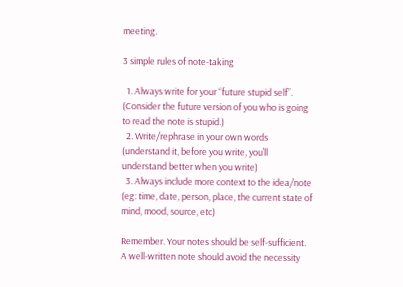meeting.

3 simple rules of note-taking

  1. Always write for your “future stupid self”. (Consider the future version of you who is going to read the note is stupid.)
  2. Write/rephrase in your own words (understand it, before you write, you’ll understand better when you write)
  3. Always include more context to the idea/note (eg: time, date, person, place, the current state of mind, mood, source, etc)

Remember. Your notes should be self-sufficient. A well-written note should avoid the necessity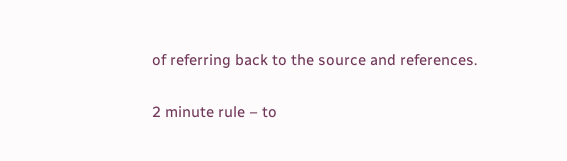of referring back to the source and references.

2 minute rule – to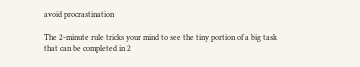avoid procrastination

The 2-minute rule tricks your mind to see the tiny portion of a big task that can be completed in 2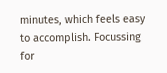minutes, which feels easy to accomplish. Focussing for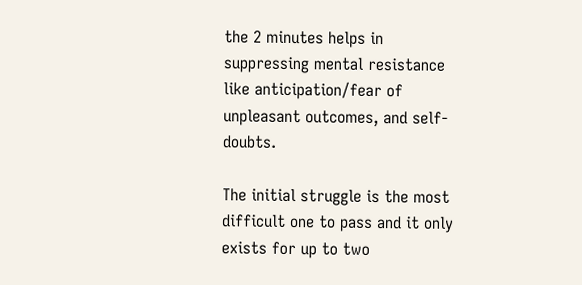the 2 minutes helps in suppressing mental resistance like anticipation/fear of unpleasant outcomes, and self-doubts.

The initial struggle is the most difficult one to pass and it only exists for up to two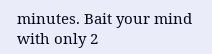minutes. Bait your mind with only 2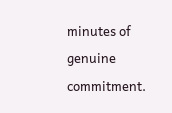minutes of genuine commitment.